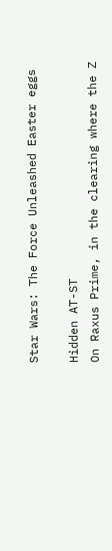Star Wars: The Force Unleashed Easter eggs

Hidden AT-ST
On Raxus Prime, in the clearing where the Z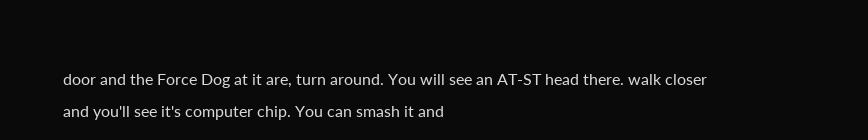door and the Force Dog at it are, turn around. You will see an AT-ST head there. walk closer and you'll see it's computer chip. You can smash it and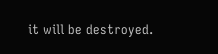it will be destroyed.